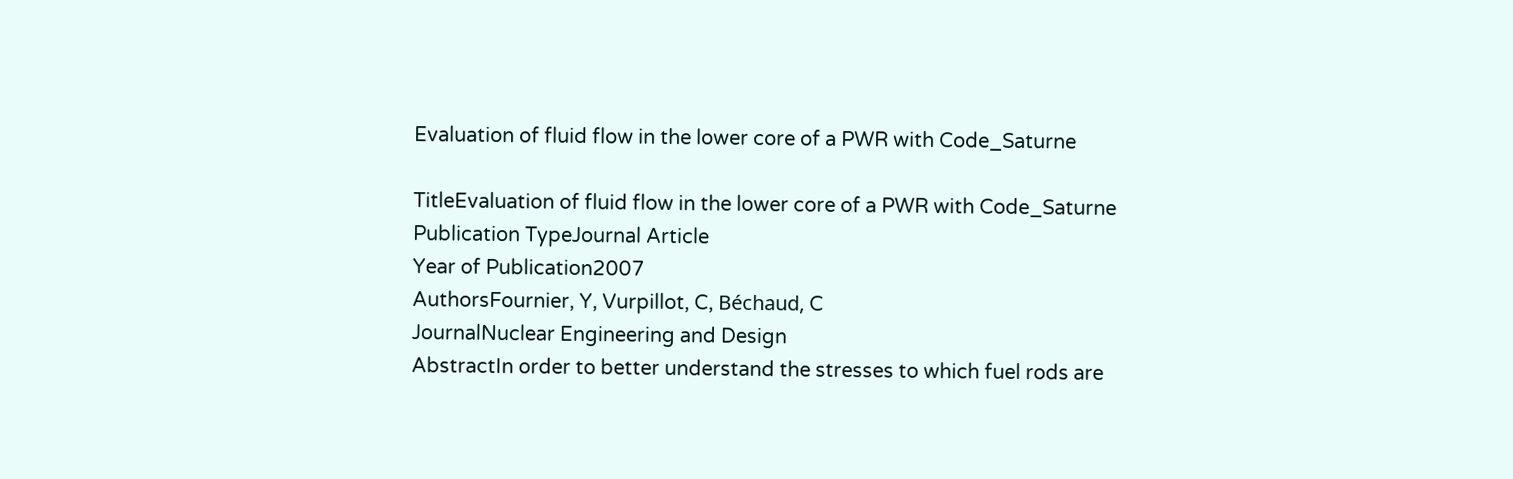Evaluation of fluid flow in the lower core of a PWR with Code_Saturne

TitleEvaluation of fluid flow in the lower core of a PWR with Code_Saturne
Publication TypeJournal Article
Year of Publication2007
AuthorsFournier, Y, Vurpillot, C, Béchaud, C
JournalNuclear Engineering and Design
AbstractIn order to better understand the stresses to which fuel rods are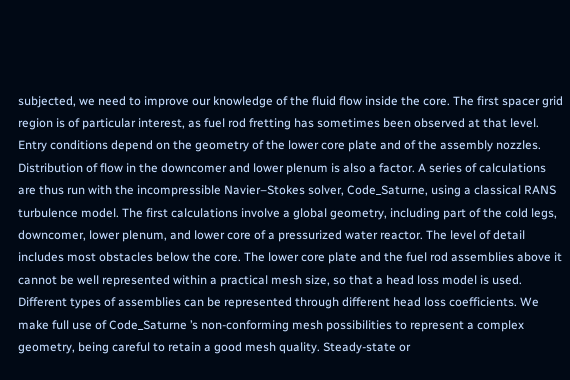subjected, we need to improve our knowledge of the fluid flow inside the core. The first spacer grid region is of particular interest, as fuel rod fretting has sometimes been observed at that level. Entry conditions depend on the geometry of the lower core plate and of the assembly nozzles. Distribution of flow in the downcomer and lower plenum is also a factor. A series of calculations are thus run with the incompressible Navier–Stokes solver, Code_Saturne, using a classical RANS turbulence model. The first calculations involve a global geometry, including part of the cold legs, downcomer, lower plenum, and lower core of a pressurized water reactor. The level of detail includes most obstacles below the core. The lower core plate and the fuel rod assemblies above it cannot be well represented within a practical mesh size, so that a head loss model is used. Different types of assemblies can be represented through different head loss coefficients. We make full use of Code_Saturne ’s non-conforming mesh possibilities to represent a complex geometry, being careful to retain a good mesh quality. Steady-state or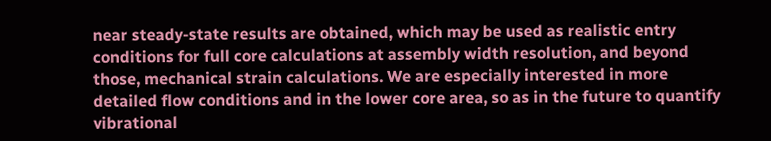near steady-state results are obtained, which may be used as realistic entry conditions for full core calculations at assembly width resolution, and beyond those, mechanical strain calculations. We are especially interested in more detailed flow conditions and in the lower core area, so as in the future to quantify vibrational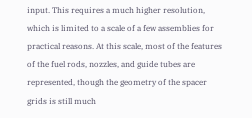input. This requires a much higher resolution, which is limited to a scale of a few assemblies for practical reasons. At this scale, most of the features of the fuel rods, nozzles, and guide tubes are represented, though the geometry of the spacer grids is still much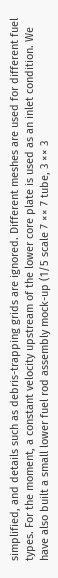simplified, and details such as debris-trapping grids are ignored. Different meshes are used for different fuel types. For the moment, a constant velocity upstream of the lower core plate is used as an inlet condition. We have also built a small lower fuel rod assembly mock-up (1/5 scale 7 ×× 7 tube, 3 ×× 3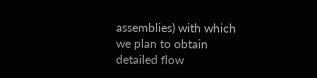assemblies) with which we plan to obtain detailed flow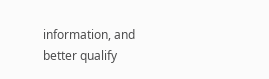information, and better qualify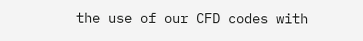the use of our CFD codes with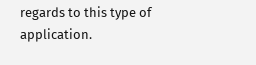regards to this type of application.